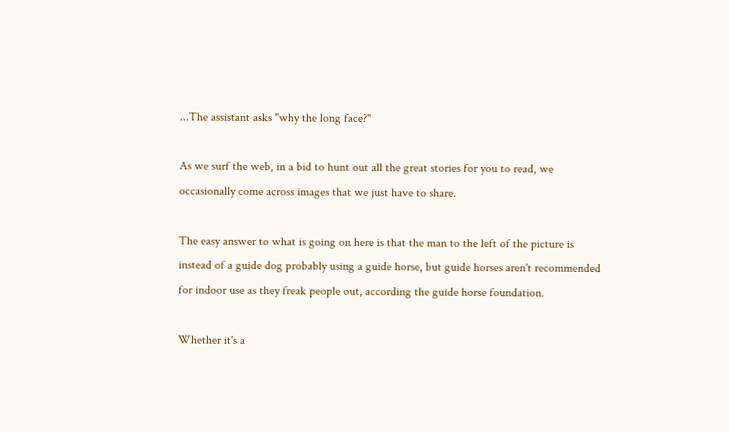...The assistant asks "why the long face?"

As we surf the web, in a bid to hunt out all the great stories for you to read, we occasionally come across images that we just have to share.

The easy answer to what is going on here is that the man to the left of the picture is instead of a guide dog probably using a guide horse, but guide horses aren't recommended for indoor use as they freak people out, according the guide horse foundation.

Whether it's a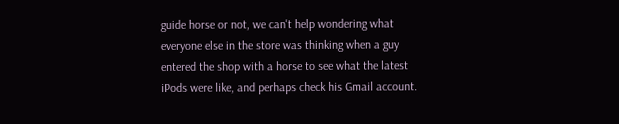guide horse or not, we can't help wondering what everyone else in the store was thinking when a guy entered the shop with a horse to see what the latest iPods were like, and perhaps check his Gmail account.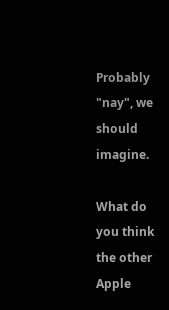Probably "nay", we should imagine.

What do you think the other Apple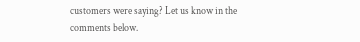customers were saying? Let us know in the comments below.